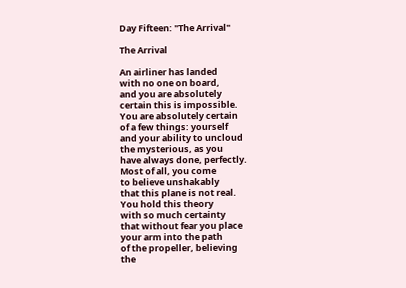Day Fifteen: "The Arrival"

The Arrival

An airliner has landed
with no one on board,
and you are absolutely
certain this is impossible.
You are absolutely certain
of a few things: yourself
and your ability to uncloud
the mysterious, as you
have always done, perfectly.
Most of all, you come
to believe unshakably
that this plane is not real.
You hold this theory
with so much certainty
that without fear you place
your arm into the path
of the propeller, believing
the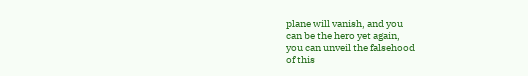plane will vanish, and you
can be the hero yet again,
you can unveil the falsehood
of this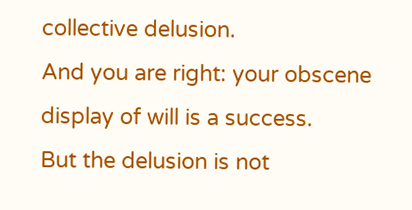collective delusion.
And you are right: your obscene
display of will is a success.
But the delusion is not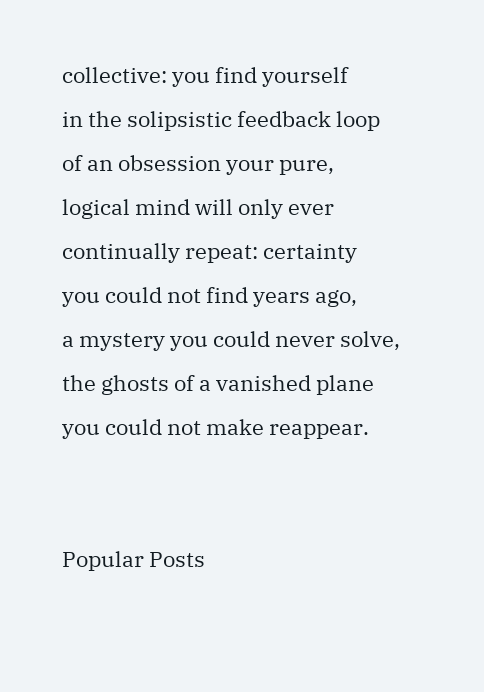collective: you find yourself
in the solipsistic feedback loop
of an obsession your pure,
logical mind will only ever
continually repeat: certainty
you could not find years ago,
a mystery you could never solve,
the ghosts of a vanished plane
you could not make reappear.


Popular Posts